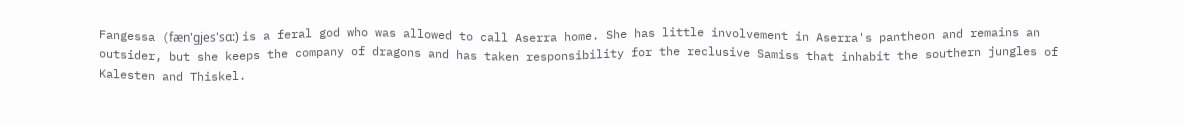Fangessa (fæn'gjes'sɑ:) is a feral god who was allowed to call Aserra home. She has little involvement in Aserra's pantheon and remains an outsider, but she keeps the company of dragons and has taken responsibility for the reclusive Samiss that inhabit the southern jungles of Kalesten and Thiskel.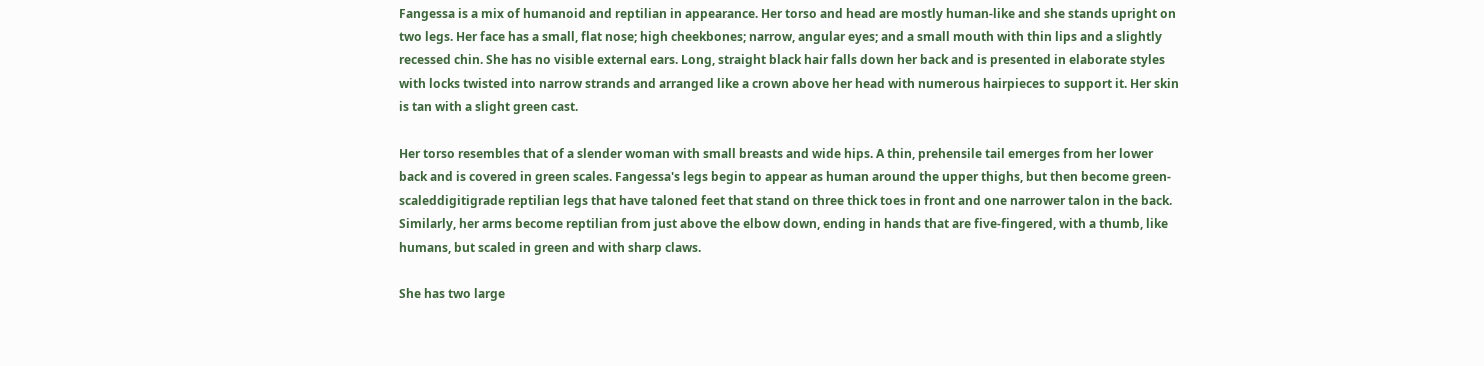Fangessa is a mix of humanoid and reptilian in appearance. Her torso and head are mostly human-like and she stands upright on two legs. Her face has a small, flat nose; high cheekbones; narrow, angular eyes; and a small mouth with thin lips and a slightly recessed chin. She has no visible external ears. Long, straight black hair falls down her back and is presented in elaborate styles with locks twisted into narrow strands and arranged like a crown above her head with numerous hairpieces to support it. Her skin is tan with a slight green cast.

Her torso resembles that of a slender woman with small breasts and wide hips. A thin, prehensile tail emerges from her lower back and is covered in green scales. Fangessa's legs begin to appear as human around the upper thighs, but then become green-scaleddigitigrade reptilian legs that have taloned feet that stand on three thick toes in front and one narrower talon in the back. Similarly, her arms become reptilian from just above the elbow down, ending in hands that are five-fingered, with a thumb, like humans, but scaled in green and with sharp claws.

She has two large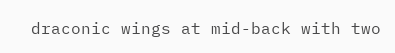draconic wings at mid-back with two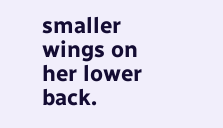smaller wings on her lower back.